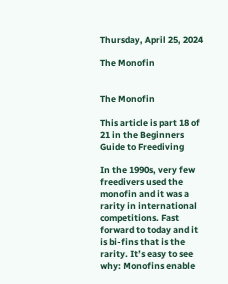Thursday, April 25, 2024

The Monofin


The Monofin

This article is part 18 of 21 in the Beginners Guide to Freediving

In the 1990s, very few freedivers used the monofin and it was a rarity in international competitions. Fast forward to today and it is bi-fins that is the rarity. It’s easy to see why: Monofins enable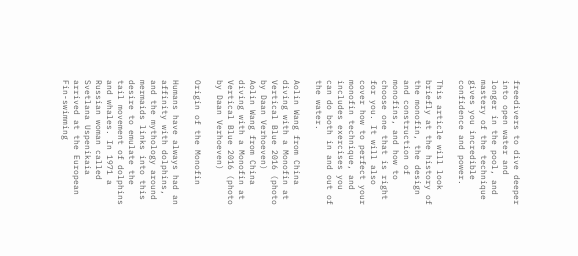freedivers to dive deeper into open water and longer in the pool, and mastery of the technique gives you incredible confidence and power.

This article will look briefly at the history of the monofin, the design and construction of monofins, and how to choose one that is right for you. It will also cover how to perfect your monofin technique, and includes exercises you can do both in and out of the water.

Aolin Wang from China diving with a Monofin at Vertical Blue 2016 (photo by Daan Verhoeven)
Aolin Wang from China diving with a Monofin at Vertical Blue 2016 (photo by Daan Verhoeven)

Origin of the Monofin

Humans have always had an affinity with dolphins, and the mythology around mermaids links into this desire to emulate the tail movement of dolphins and whales. In 1971 a Russian woman called Svetlana Uspenikaia arrived at the European Fin-swimming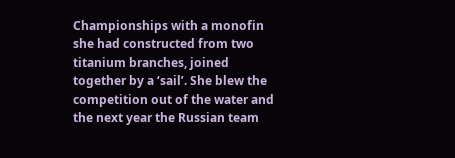Championships with a monofin she had constructed from two titanium branches, joined together by a ‘sail’. She blew the competition out of the water and the next year the Russian team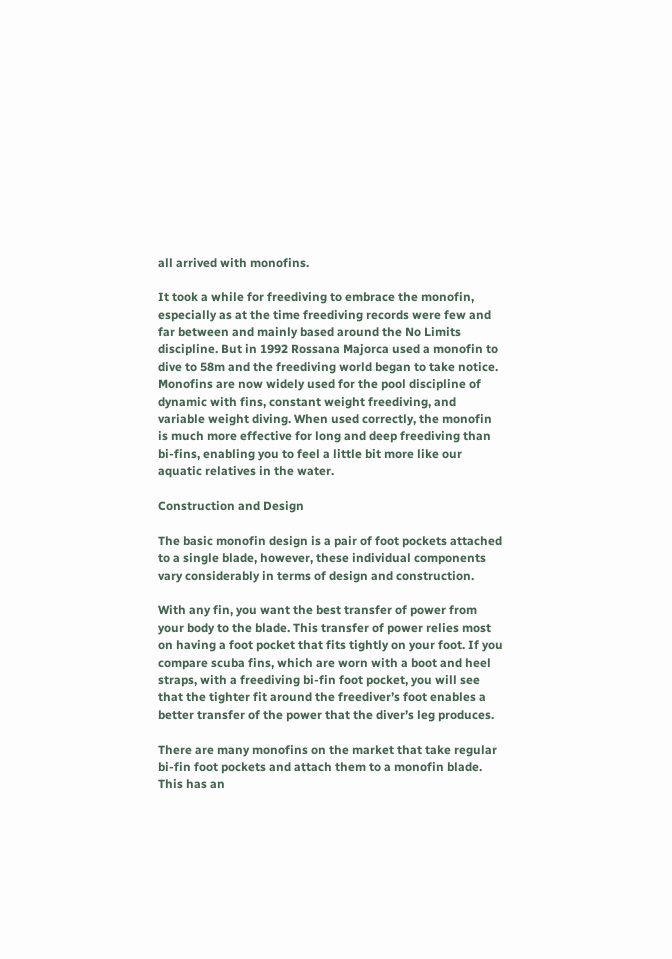all arrived with monofins.

It took a while for freediving to embrace the monofin, especially as at the time freediving records were few and far between and mainly based around the No Limits discipline. But in 1992 Rossana Majorca used a monofin to dive to 58m and the freediving world began to take notice. Monofins are now widely used for the pool discipline of dynamic with fins, constant weight freediving, and variable weight diving. When used correctly, the monofin is much more effective for long and deep freediving than bi-fins, enabling you to feel a little bit more like our aquatic relatives in the water.

Construction and Design

The basic monofin design is a pair of foot pockets attached to a single blade, however, these individual components vary considerably in terms of design and construction.

With any fin, you want the best transfer of power from your body to the blade. This transfer of power relies most on having a foot pocket that fits tightly on your foot. If you compare scuba fins, which are worn with a boot and heel straps, with a freediving bi-fin foot pocket, you will see that the tighter fit around the freediver’s foot enables a better transfer of the power that the diver’s leg produces.

There are many monofins on the market that take regular bi-fin foot pockets and attach them to a monofin blade. This has an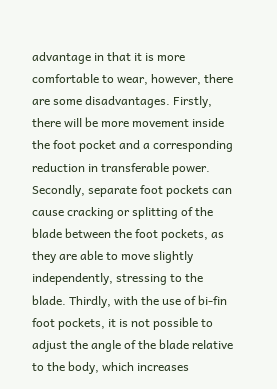advantage in that it is more comfortable to wear, however, there are some disadvantages. Firstly, there will be more movement inside the foot pocket and a corresponding reduction in transferable power. Secondly, separate foot pockets can cause cracking or splitting of the blade between the foot pockets, as they are able to move slightly independently, stressing to the blade. Thirdly, with the use of bi-fin foot pockets, it is not possible to adjust the angle of the blade relative to the body, which increases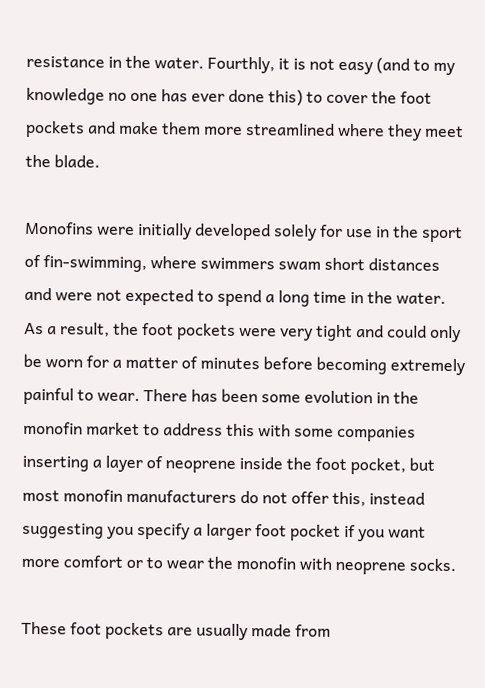resistance in the water. Fourthly, it is not easy (and to my knowledge no one has ever done this) to cover the foot pockets and make them more streamlined where they meet the blade.

Monofins were initially developed solely for use in the sport of fin-swimming, where swimmers swam short distances and were not expected to spend a long time in the water. As a result, the foot pockets were very tight and could only be worn for a matter of minutes before becoming extremely painful to wear. There has been some evolution in the monofin market to address this with some companies inserting a layer of neoprene inside the foot pocket, but most monofin manufacturers do not offer this, instead suggesting you specify a larger foot pocket if you want more comfort or to wear the monofin with neoprene socks.

These foot pockets are usually made from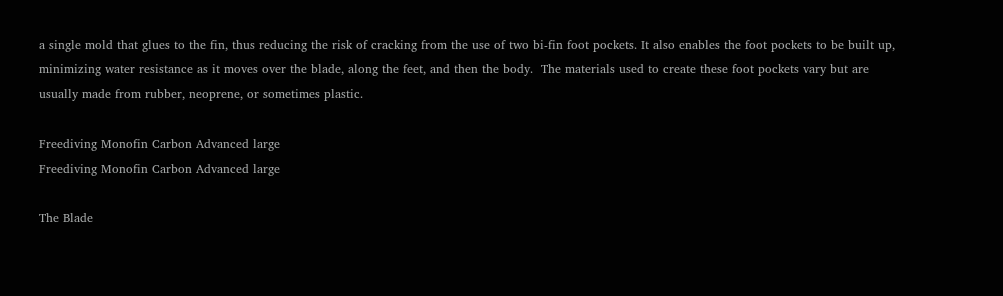a single mold that glues to the fin, thus reducing the risk of cracking from the use of two bi-fin foot pockets. It also enables the foot pockets to be built up, minimizing water resistance as it moves over the blade, along the feet, and then the body.  The materials used to create these foot pockets vary but are usually made from rubber, neoprene, or sometimes plastic.

Freediving Monofin Carbon Advanced large
Freediving Monofin Carbon Advanced large

The Blade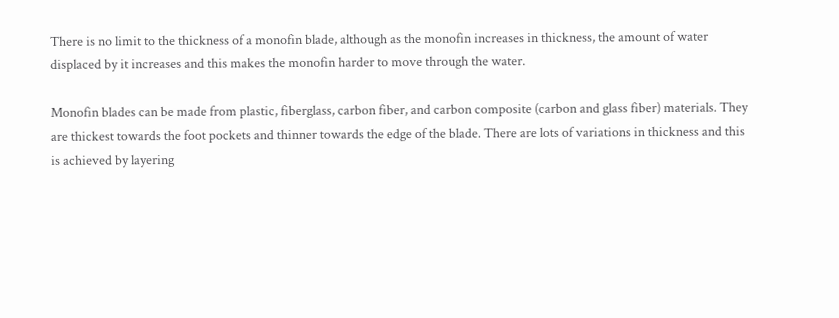There is no limit to the thickness of a monofin blade, although as the monofin increases in thickness, the amount of water displaced by it increases and this makes the monofin harder to move through the water.

Monofin blades can be made from plastic, fiberglass, carbon fiber, and carbon composite (carbon and glass fiber) materials. They are thickest towards the foot pockets and thinner towards the edge of the blade. There are lots of variations in thickness and this is achieved by layering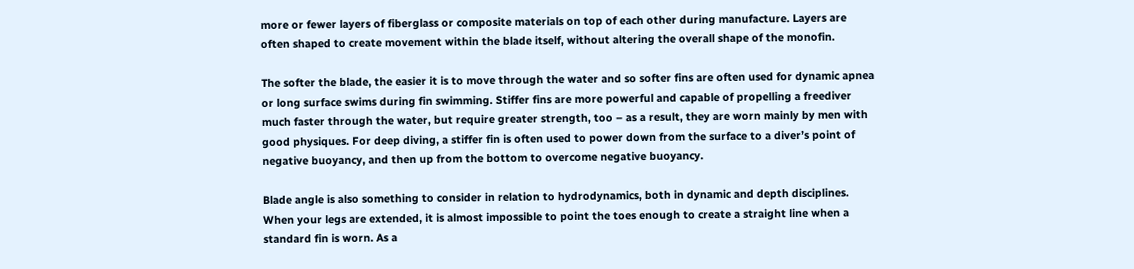more or fewer layers of fiberglass or composite materials on top of each other during manufacture. Layers are often shaped to create movement within the blade itself, without altering the overall shape of the monofin.

The softer the blade, the easier it is to move through the water and so softer fins are often used for dynamic apnea or long surface swims during fin swimming. Stiffer fins are more powerful and capable of propelling a freediver much faster through the water, but require greater strength, too – as a result, they are worn mainly by men with good physiques. For deep diving, a stiffer fin is often used to power down from the surface to a diver’s point of negative buoyancy, and then up from the bottom to overcome negative buoyancy.

Blade angle is also something to consider in relation to hydrodynamics, both in dynamic and depth disciplines. When your legs are extended, it is almost impossible to point the toes enough to create a straight line when a standard fin is worn. As a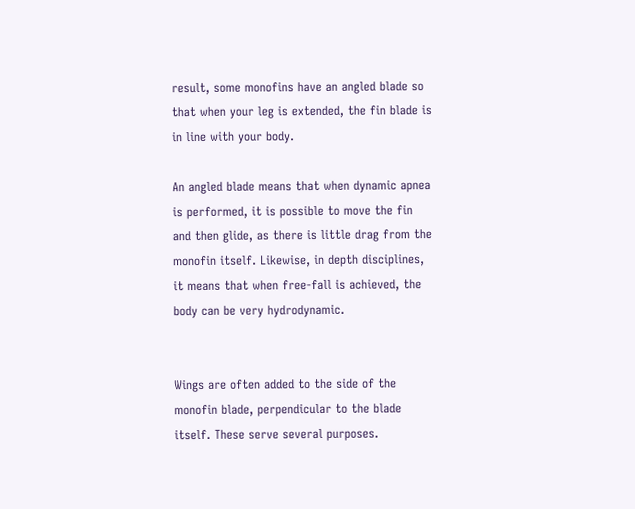result, some monofins have an angled blade so that when your leg is extended, the fin blade is in line with your body.

An angled blade means that when dynamic apnea is performed, it is possible to move the fin and then glide, as there is little drag from the monofin itself. Likewise, in depth disciplines, it means that when free-fall is achieved, the body can be very hydrodynamic.


Wings are often added to the side of the monofin blade, perpendicular to the blade itself. These serve several purposes.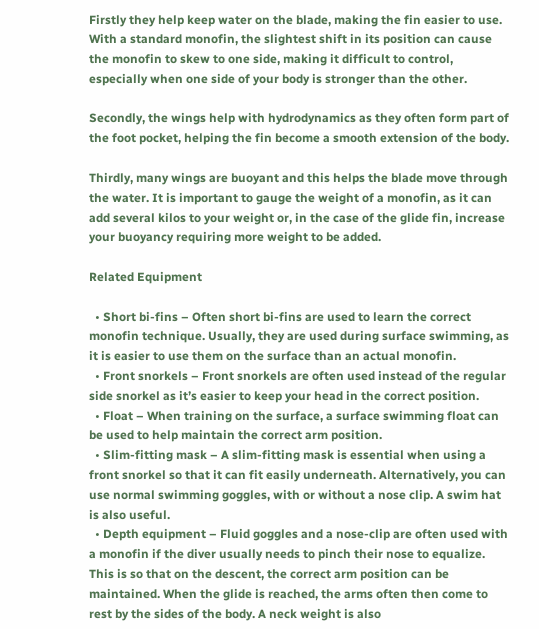Firstly they help keep water on the blade, making the fin easier to use. With a standard monofin, the slightest shift in its position can cause the monofin to skew to one side, making it difficult to control, especially when one side of your body is stronger than the other.

Secondly, the wings help with hydrodynamics as they often form part of the foot pocket, helping the fin become a smooth extension of the body.

Thirdly, many wings are buoyant and this helps the blade move through the water. It is important to gauge the weight of a monofin, as it can add several kilos to your weight or, in the case of the glide fin, increase your buoyancy requiring more weight to be added.

Related Equipment

  • Short bi-fins – Often short bi-fins are used to learn the correct monofin technique. Usually, they are used during surface swimming, as it is easier to use them on the surface than an actual monofin.
  • Front snorkels – Front snorkels are often used instead of the regular side snorkel as it’s easier to keep your head in the correct position.
  • Float – When training on the surface, a surface swimming float can be used to help maintain the correct arm position.
  • Slim-fitting mask – A slim-fitting mask is essential when using a front snorkel so that it can fit easily underneath. Alternatively, you can use normal swimming goggles, with or without a nose clip. A swim hat is also useful.
  • Depth equipment – Fluid goggles and a nose-clip are often used with a monofin if the diver usually needs to pinch their nose to equalize. This is so that on the descent, the correct arm position can be maintained. When the glide is reached, the arms often then come to rest by the sides of the body. A neck weight is also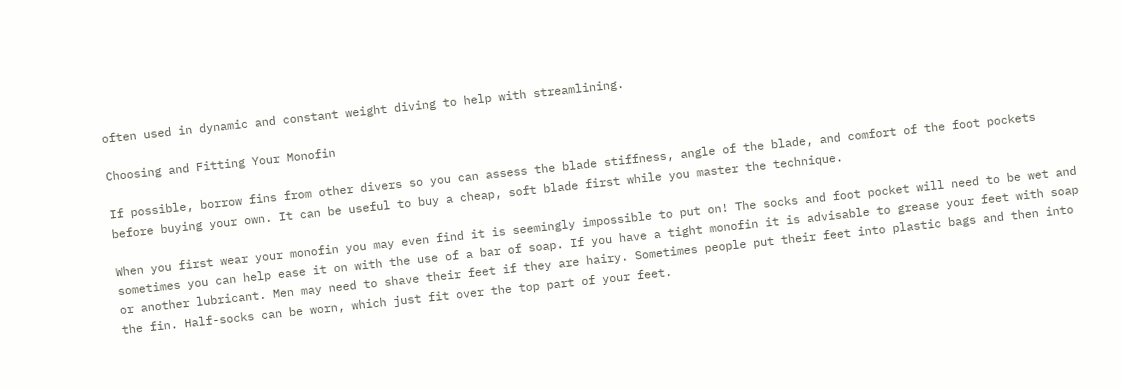often used in dynamic and constant weight diving to help with streamlining.

Choosing and Fitting Your Monofin

If possible, borrow fins from other divers so you can assess the blade stiffness, angle of the blade, and comfort of the foot pockets before buying your own. It can be useful to buy a cheap, soft blade first while you master the technique.

When you first wear your monofin you may even find it is seemingly impossible to put on! The socks and foot pocket will need to be wet and sometimes you can help ease it on with the use of a bar of soap. If you have a tight monofin it is advisable to grease your feet with soap or another lubricant. Men may need to shave their feet if they are hairy. Sometimes people put their feet into plastic bags and then into the fin. Half-socks can be worn, which just fit over the top part of your feet.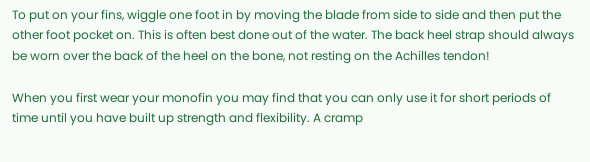To put on your fins, wiggle one foot in by moving the blade from side to side and then put the other foot pocket on. This is often best done out of the water. The back heel strap should always be worn over the back of the heel on the bone, not resting on the Achilles tendon!

When you first wear your monofin you may find that you can only use it for short periods of time until you have built up strength and flexibility. A cramp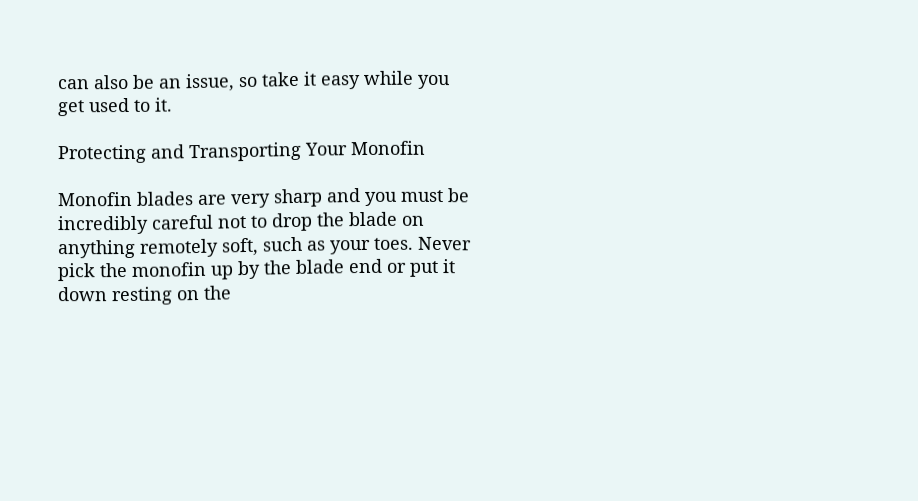can also be an issue, so take it easy while you get used to it.

Protecting and Transporting Your Monofin

Monofin blades are very sharp and you must be incredibly careful not to drop the blade on anything remotely soft, such as your toes. Never pick the monofin up by the blade end or put it down resting on the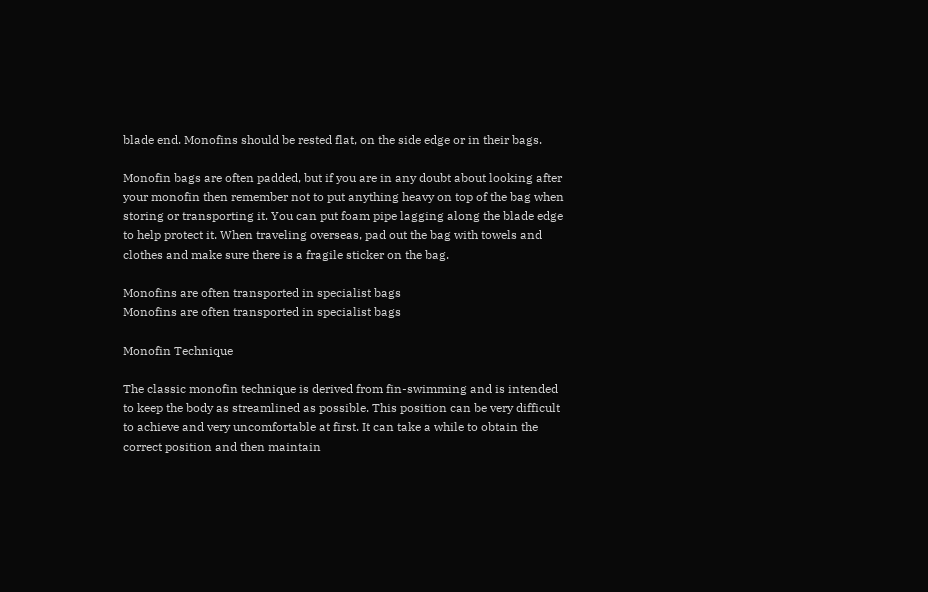blade end. Monofins should be rested flat, on the side edge or in their bags.

Monofin bags are often padded, but if you are in any doubt about looking after your monofin then remember not to put anything heavy on top of the bag when storing or transporting it. You can put foam pipe lagging along the blade edge to help protect it. When traveling overseas, pad out the bag with towels and clothes and make sure there is a fragile sticker on the bag.

Monofins are often transported in specialist bags
Monofins are often transported in specialist bags

Monofin Technique

The classic monofin technique is derived from fin-swimming and is intended to keep the body as streamlined as possible. This position can be very difficult to achieve and very uncomfortable at first. It can take a while to obtain the correct position and then maintain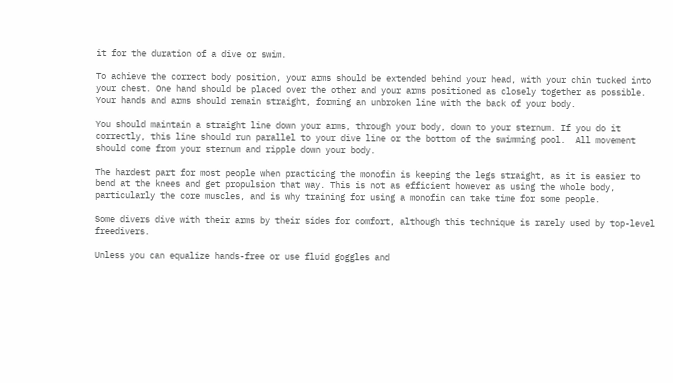it for the duration of a dive or swim.

To achieve the correct body position, your arms should be extended behind your head, with your chin tucked into your chest. One hand should be placed over the other and your arms positioned as closely together as possible. Your hands and arms should remain straight, forming an unbroken line with the back of your body.

You should maintain a straight line down your arms, through your body, down to your sternum. If you do it correctly, this line should run parallel to your dive line or the bottom of the swimming pool.  All movement should come from your sternum and ripple down your body.

The hardest part for most people when practicing the monofin is keeping the legs straight, as it is easier to bend at the knees and get propulsion that way. This is not as efficient however as using the whole body, particularly the core muscles, and is why training for using a monofin can take time for some people.

Some divers dive with their arms by their sides for comfort, although this technique is rarely used by top-level freedivers.

Unless you can equalize hands-free or use fluid goggles and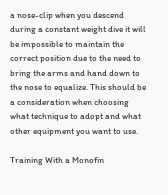a nose-clip when you descend during a constant weight dive it will be impossible to maintain the correct position due to the need to bring the arms and hand down to the nose to equalize. This should be a consideration when choosing what technique to adopt and what other equipment you want to use.

Training With a Monofin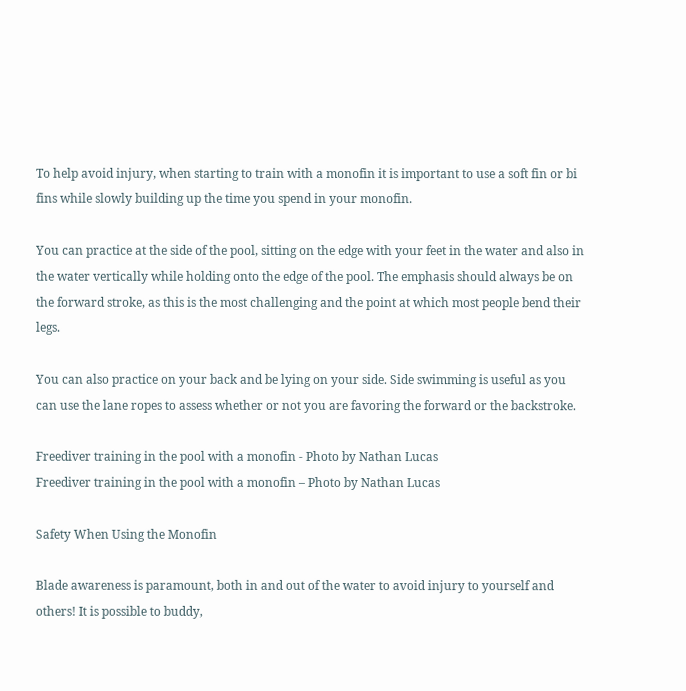To help avoid injury, when starting to train with a monofin it is important to use a soft fin or bi fins while slowly building up the time you spend in your monofin.

You can practice at the side of the pool, sitting on the edge with your feet in the water and also in the water vertically while holding onto the edge of the pool. The emphasis should always be on the forward stroke, as this is the most challenging and the point at which most people bend their legs.

You can also practice on your back and be lying on your side. Side swimming is useful as you can use the lane ropes to assess whether or not you are favoring the forward or the backstroke.

Freediver training in the pool with a monofin - Photo by Nathan Lucas
Freediver training in the pool with a monofin – Photo by Nathan Lucas

Safety When Using the Monofin

Blade awareness is paramount, both in and out of the water to avoid injury to yourself and others! It is possible to buddy,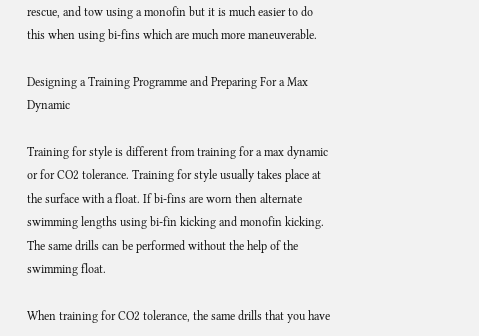rescue, and tow using a monofin but it is much easier to do this when using bi-fins which are much more maneuverable.

Designing a Training Programme and Preparing For a Max Dynamic

Training for style is different from training for a max dynamic or for CO2 tolerance. Training for style usually takes place at the surface with a float. If bi-fins are worn then alternate swimming lengths using bi-fin kicking and monofin kicking. The same drills can be performed without the help of the swimming float.

When training for CO2 tolerance, the same drills that you have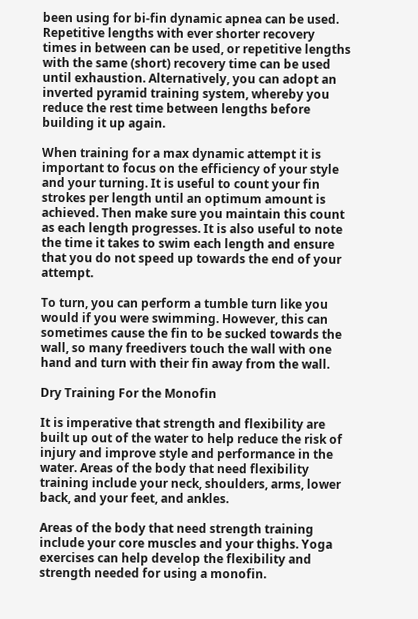been using for bi-fin dynamic apnea can be used. Repetitive lengths with ever shorter recovery times in between can be used, or repetitive lengths with the same (short) recovery time can be used until exhaustion. Alternatively, you can adopt an inverted pyramid training system, whereby you reduce the rest time between lengths before building it up again.

When training for a max dynamic attempt it is important to focus on the efficiency of your style and your turning. It is useful to count your fin strokes per length until an optimum amount is achieved. Then make sure you maintain this count as each length progresses. It is also useful to note the time it takes to swim each length and ensure that you do not speed up towards the end of your attempt.

To turn, you can perform a tumble turn like you would if you were swimming. However, this can sometimes cause the fin to be sucked towards the wall, so many freedivers touch the wall with one hand and turn with their fin away from the wall.

Dry Training For the Monofin

It is imperative that strength and flexibility are built up out of the water to help reduce the risk of injury and improve style and performance in the water. Areas of the body that need flexibility training include your neck, shoulders, arms, lower back, and your feet, and ankles.

Areas of the body that need strength training include your core muscles and your thighs. Yoga exercises can help develop the flexibility and strength needed for using a monofin.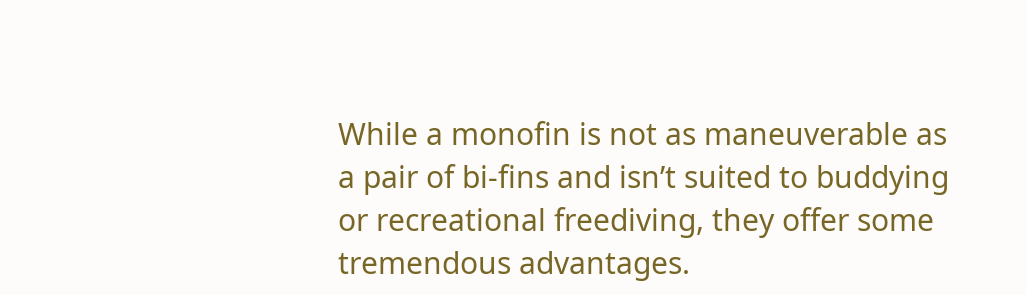While a monofin is not as maneuverable as a pair of bi-fins and isn’t suited to buddying or recreational freediving, they offer some tremendous advantages.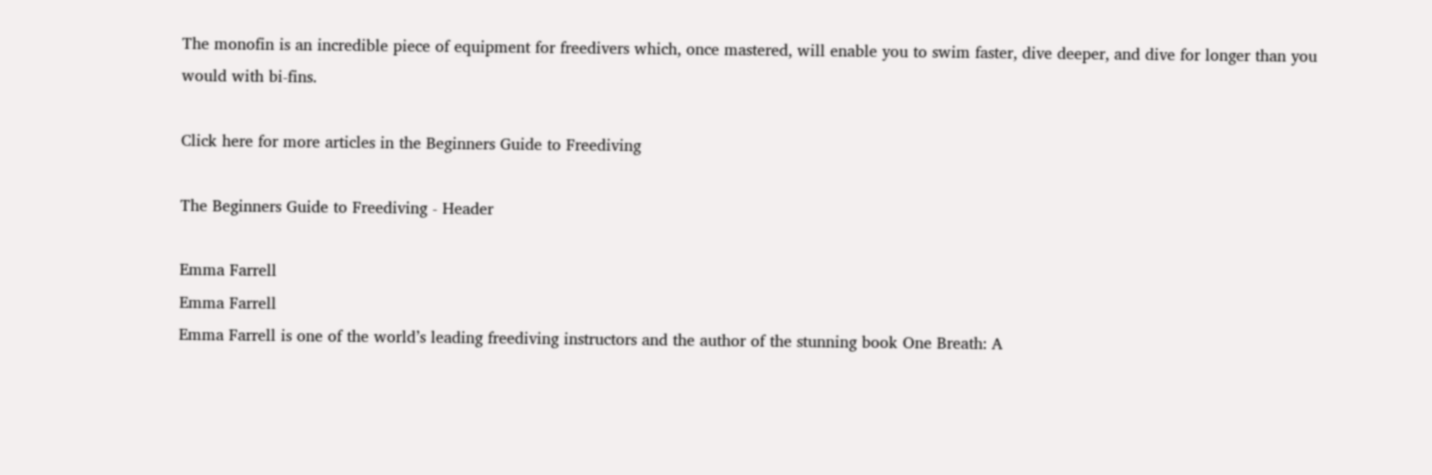The monofin is an incredible piece of equipment for freedivers which, once mastered, will enable you to swim faster, dive deeper, and dive for longer than you would with bi-fins.

Click here for more articles in the Beginners Guide to Freediving

The Beginners Guide to Freediving - Header

Emma Farrell
Emma Farrell
Emma Farrell is one of the world’s leading freediving instructors and the author of the stunning book One Breath: A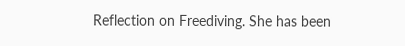Reflection on Freediving. She has been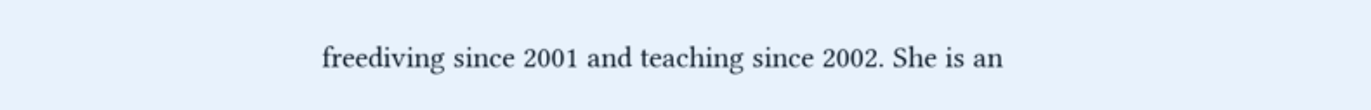freediving since 2001 and teaching since 2002. She is an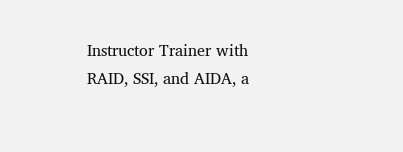Instructor Trainer with RAID, SSI, and AIDA, a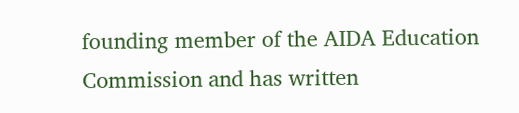founding member of the AIDA Education Commission and has written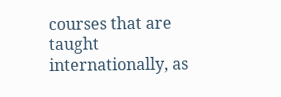courses that are taught internationally, as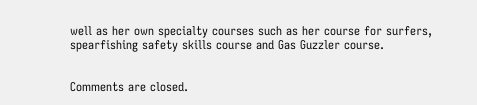well as her own specialty courses such as her course for surfers, spearfishing safety skills course and Gas Guzzler course.


Comments are closed.